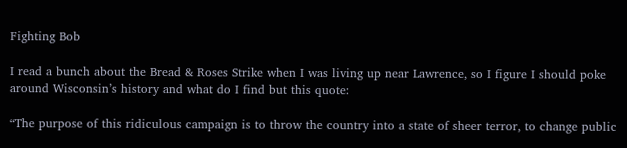Fighting Bob

I read a bunch about the Bread & Roses Strike when I was living up near Lawrence, so I figure I should poke around Wisconsin’s history and what do I find but this quote:

“The purpose of this ridiculous campaign is to throw the country into a state of sheer terror, to change public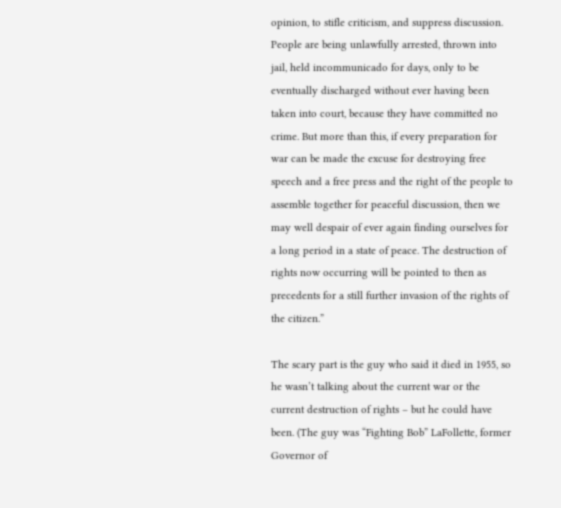opinion, to stifle criticism, and suppress discussion. People are being unlawfully arrested, thrown into jail, held incommunicado for days, only to be eventually discharged without ever having been taken into court, because they have committed no crime. But more than this, if every preparation for war can be made the excuse for destroying free speech and a free press and the right of the people to assemble together for peaceful discussion, then we may well despair of ever again finding ourselves for a long period in a state of peace. The destruction of rights now occurring will be pointed to then as precedents for a still further invasion of the rights of the citizen.”

The scary part is the guy who said it died in 1955, so he wasn’t talking about the current war or the current destruction of rights – but he could have been. (The guy was “Fighting Bob” LaFollette, former Governor of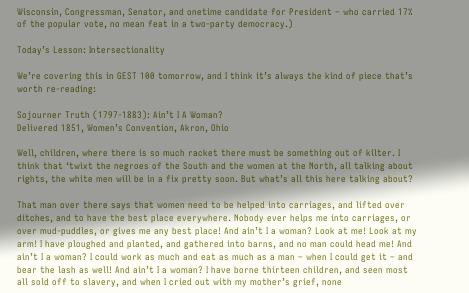Wisconsin, Congressman, Senator, and onetime candidate for President – who carried 17% of the popular vote, no mean feat in a two-party democracy.)

Today’s Lesson: Intersectionality

We’re covering this in GEST 100 tomorrow, and I think it’s always the kind of piece that’s worth re-reading:

Sojourner Truth (1797-1883): Ain’t I A Woman?
Delivered 1851, Women’s Convention, Akron, Ohio

Well, children, where there is so much racket there must be something out of kilter. I think that ‘twixt the negroes of the South and the women at the North, all talking about rights, the white men will be in a fix pretty soon. But what’s all this here talking about?

That man over there says that women need to be helped into carriages, and lifted over ditches, and to have the best place everywhere. Nobody ever helps me into carriages, or over mud-puddles, or gives me any best place! And ain’t I a woman? Look at me! Look at my arm! I have ploughed and planted, and gathered into barns, and no man could head me! And ain’t I a woman? I could work as much and eat as much as a man – when I could get it – and bear the lash as well! And ain’t I a woman? I have borne thirteen children, and seen most all sold off to slavery, and when I cried out with my mother’s grief, none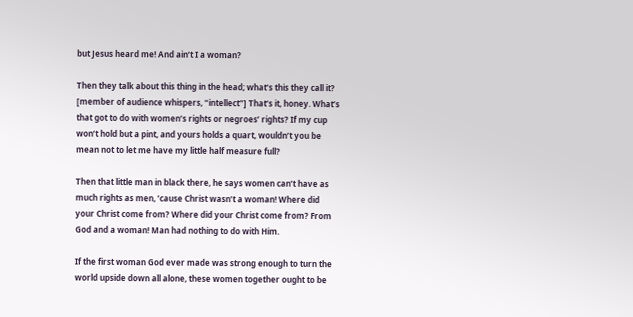but Jesus heard me! And ain’t I a woman?

Then they talk about this thing in the head; what’s this they call it? [member of audience whispers, “intellect”] That’s it, honey. What’s that got to do with women’s rights or negroes’ rights? If my cup won’t hold but a pint, and yours holds a quart, wouldn’t you be mean not to let me have my little half measure full?

Then that little man in black there, he says women can’t have as much rights as men, ’cause Christ wasn’t a woman! Where did your Christ come from? Where did your Christ come from? From God and a woman! Man had nothing to do with Him.

If the first woman God ever made was strong enough to turn the world upside down all alone, these women together ought to be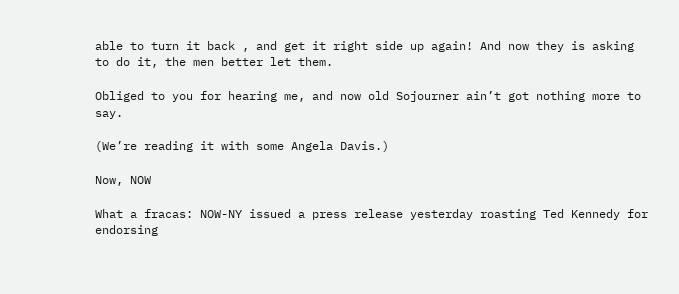able to turn it back , and get it right side up again! And now they is asking to do it, the men better let them.

Obliged to you for hearing me, and now old Sojourner ain’t got nothing more to say.

(We’re reading it with some Angela Davis.)

Now, NOW

What a fracas: NOW-NY issued a press release yesterday roasting Ted Kennedy for endorsing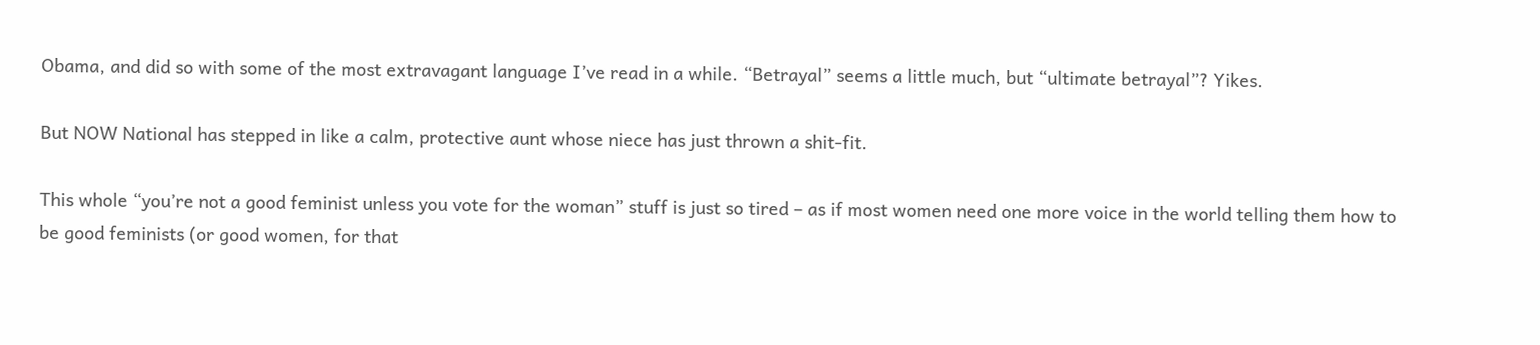Obama, and did so with some of the most extravagant language I’ve read in a while. “Betrayal” seems a little much, but “ultimate betrayal”? Yikes.

But NOW National has stepped in like a calm, protective aunt whose niece has just thrown a shit-fit.

This whole “you’re not a good feminist unless you vote for the woman” stuff is just so tired – as if most women need one more voice in the world telling them how to be good feminists (or good women, for that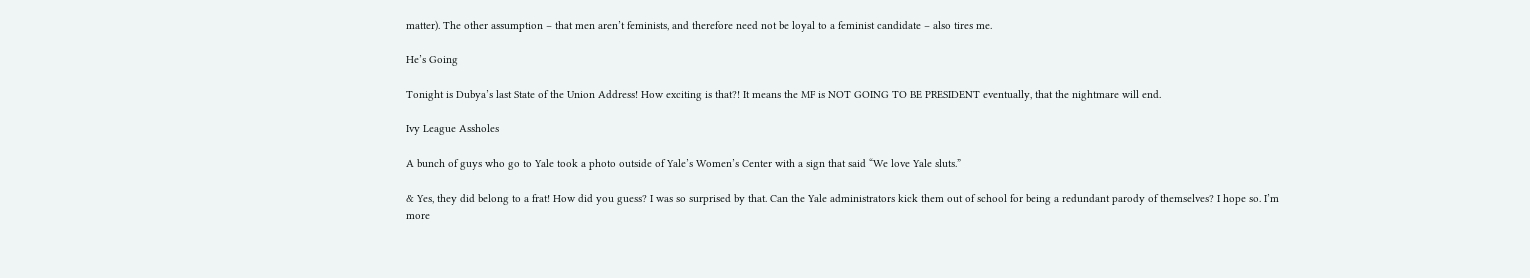matter). The other assumption – that men aren’t feminists, and therefore need not be loyal to a feminist candidate – also tires me.

He’s Going

Tonight is Dubya’s last State of the Union Address! How exciting is that?! It means the MF is NOT GOING TO BE PRESIDENT eventually, that the nightmare will end.

Ivy League Assholes

A bunch of guys who go to Yale took a photo outside of Yale’s Women’s Center with a sign that said “We love Yale sluts.”

& Yes, they did belong to a frat! How did you guess? I was so surprised by that. Can the Yale administrators kick them out of school for being a redundant parody of themselves? I hope so. I’m more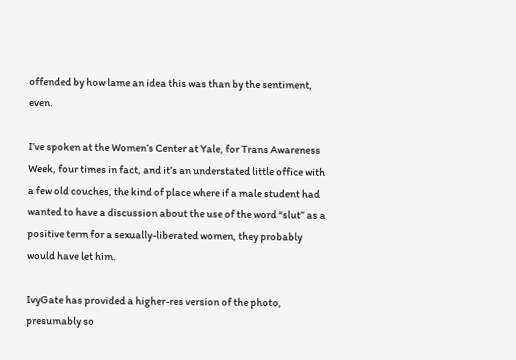offended by how lame an idea this was than by the sentiment, even.

I’ve spoken at the Women’s Center at Yale, for Trans Awareness Week, four times in fact, and it’s an understated little office with a few old couches, the kind of place where if a male student had wanted to have a discussion about the use of the word “slut” as a positive term for a sexually-liberated women, they probably would have let him.

IvyGate has provided a higher-res version of the photo, presumably so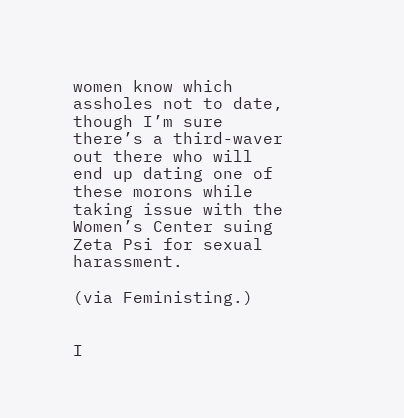women know which assholes not to date, though I’m sure there’s a third-waver out there who will end up dating one of these morons while taking issue with the Women’s Center suing Zeta Psi for sexual harassment.

(via Feministing.)


I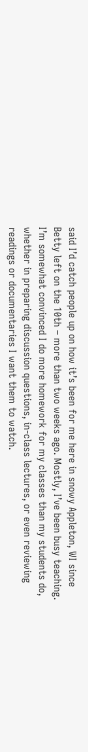said I’d catch people up on how it’s been for me here in snowy Appleton, WI since Betty left on the 10th – more than two weeks ago. Mostly, I’ve been busy teaching. I’m somewhat convinced I do more homework for my classes than my students do, whether in preparing discussion questions, in-class lectures, or even reviewing readings or documentaries I want them to watch.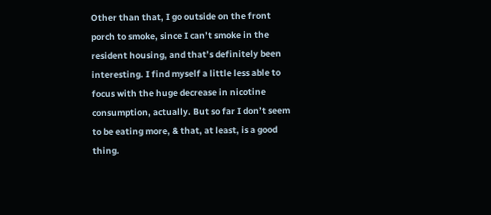Other than that, I go outside on the front porch to smoke, since I can’t smoke in the resident housing, and that’s definitely been interesting. I find myself a little less able to focus with the huge decrease in nicotine consumption, actually. But so far I don’t seem to be eating more, & that, at least, is a good thing.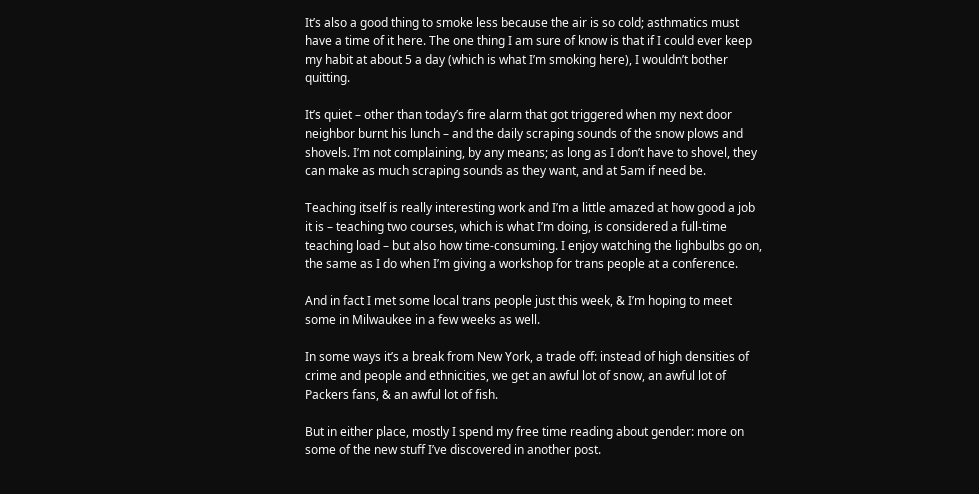It’s also a good thing to smoke less because the air is so cold; asthmatics must have a time of it here. The one thing I am sure of know is that if I could ever keep my habit at about 5 a day (which is what I’m smoking here), I wouldn’t bother quitting.

It’s quiet – other than today’s fire alarm that got triggered when my next door neighbor burnt his lunch – and the daily scraping sounds of the snow plows and shovels. I’m not complaining, by any means; as long as I don’t have to shovel, they can make as much scraping sounds as they want, and at 5am if need be.

Teaching itself is really interesting work and I’m a little amazed at how good a job it is – teaching two courses, which is what I’m doing, is considered a full-time teaching load – but also how time-consuming. I enjoy watching the lighbulbs go on, the same as I do when I’m giving a workshop for trans people at a conference.

And in fact I met some local trans people just this week, & I’m hoping to meet some in Milwaukee in a few weeks as well.

In some ways it’s a break from New York, a trade off: instead of high densities of crime and people and ethnicities, we get an awful lot of snow, an awful lot of Packers fans, & an awful lot of fish.

But in either place, mostly I spend my free time reading about gender: more on some of the new stuff I’ve discovered in another post.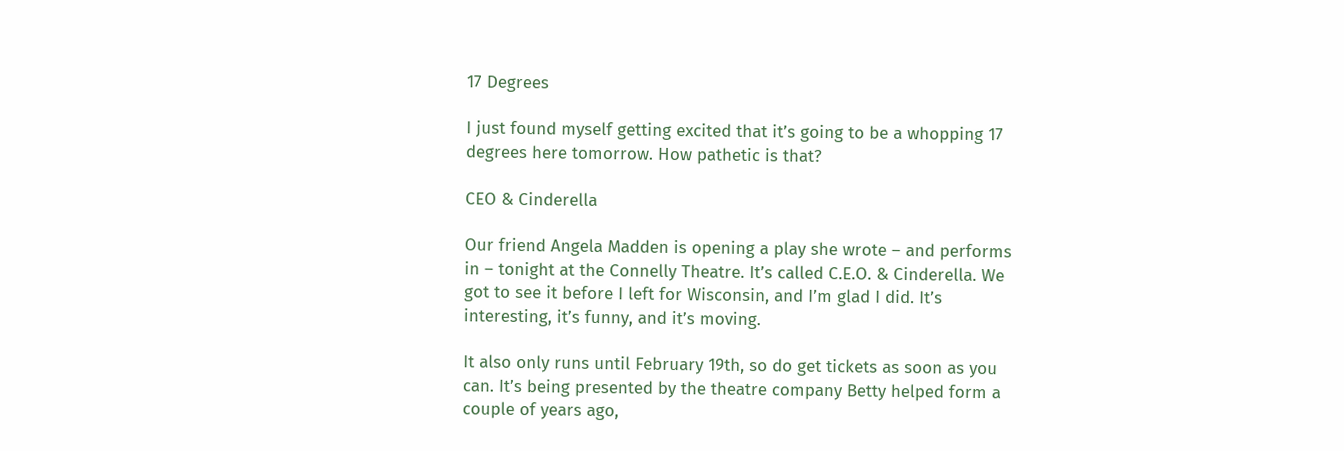17 Degrees

I just found myself getting excited that it’s going to be a whopping 17 degrees here tomorrow. How pathetic is that?

CEO & Cinderella

Our friend Angela Madden is opening a play she wrote – and performs in – tonight at the Connelly Theatre. It’s called C.E.O. & Cinderella. We got to see it before I left for Wisconsin, and I’m glad I did. It’s interesting, it’s funny, and it’s moving.

It also only runs until February 19th, so do get tickets as soon as you can. It’s being presented by the theatre company Betty helped form a couple of years ago,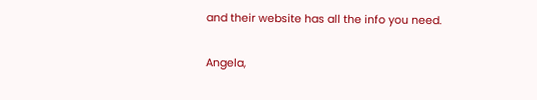and their website has all the info you need.

Angela,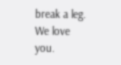break a leg. We love you.